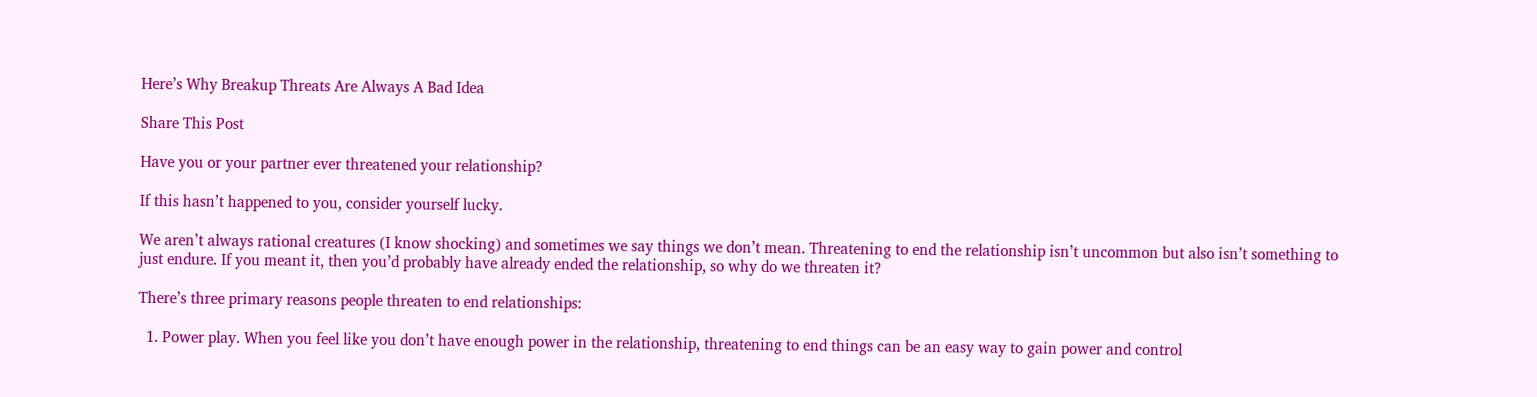Here’s Why Breakup Threats Are Always A Bad Idea

Share This Post

Have you or your partner ever threatened your relationship?

If this hasn’t happened to you, consider yourself lucky.

We aren’t always rational creatures (I know shocking) and sometimes we say things we don’t mean. Threatening to end the relationship isn’t uncommon but also isn’t something to just endure. If you meant it, then you’d probably have already ended the relationship, so why do we threaten it?

There’s three primary reasons people threaten to end relationships:

  1. Power play. When you feel like you don’t have enough power in the relationship, threatening to end things can be an easy way to gain power and control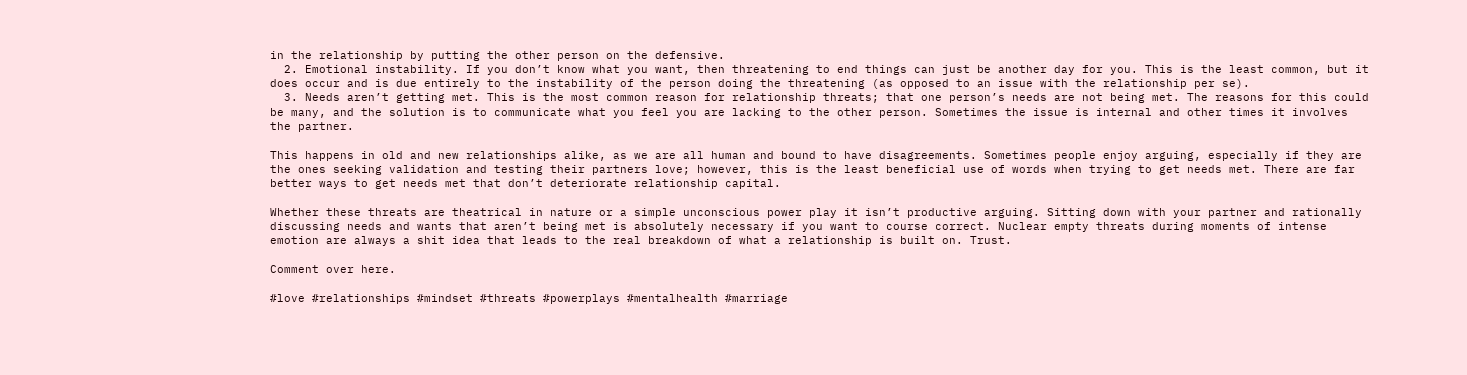in the relationship by putting the other person on the defensive.
  2. Emotional instability. If you don’t know what you want, then threatening to end things can just be another day for you. This is the least common, but it does occur and is due entirely to the instability of the person doing the threatening (as opposed to an issue with the relationship per se).
  3. Needs aren’t getting met. This is the most common reason for relationship threats; that one person’s needs are not being met. The reasons for this could be many, and the solution is to communicate what you feel you are lacking to the other person. Sometimes the issue is internal and other times it involves the partner.

This happens in old and new relationships alike, as we are all human and bound to have disagreements. Sometimes people enjoy arguing, especially if they are the ones seeking validation and testing their partners love; however, this is the least beneficial use of words when trying to get needs met. There are far better ways to get needs met that don’t deteriorate relationship capital.

Whether these threats are theatrical in nature or a simple unconscious power play it isn’t productive arguing. Sitting down with your partner and rationally discussing needs and wants that aren’t being met is absolutely necessary if you want to course correct. Nuclear empty threats during moments of intense emotion are always a shit idea that leads to the real breakdown of what a relationship is built on. Trust.

Comment over here.

#love #relationships #mindset #threats #powerplays #mentalhealth #marriage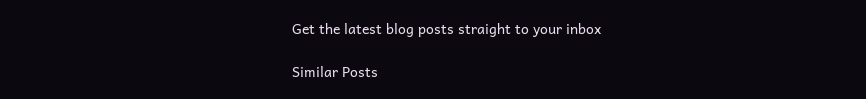Get the latest blog posts straight to your inbox

Similar Posts